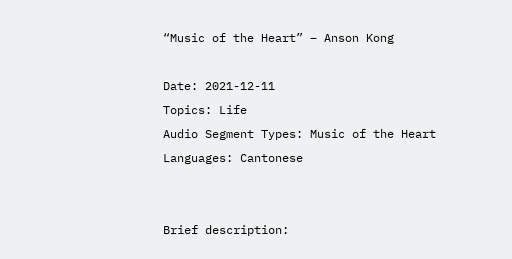“Music of the Heart” – Anson Kong

Date: 2021-12-11
Topics: Life
Audio Segment Types: Music of the Heart
Languages: Cantonese


Brief description: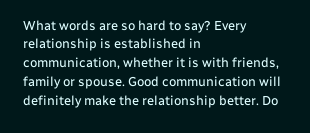What words are so hard to say? Every relationship is established in communication, whether it is with friends, family or spouse. Good communication will definitely make the relationship better. Do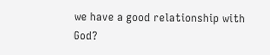we have a good relationship with God?